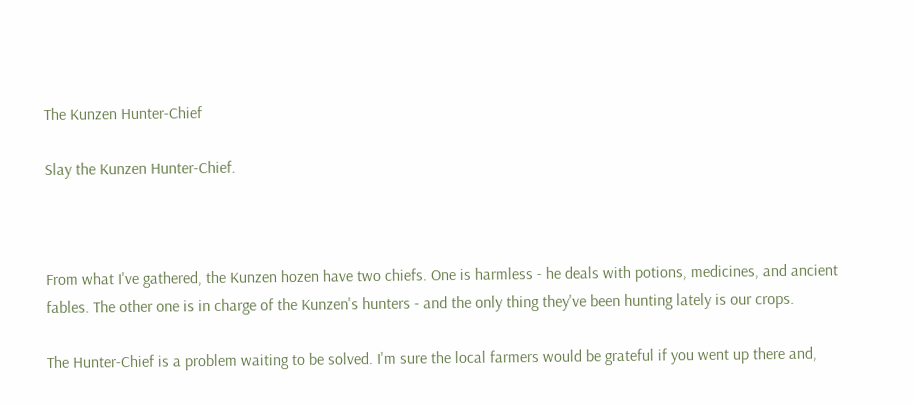The Kunzen Hunter-Chief

Slay the Kunzen Hunter-Chief.



From what I've gathered, the Kunzen hozen have two chiefs. One is harmless - he deals with potions, medicines, and ancient fables. The other one is in charge of the Kunzen's hunters - and the only thing they've been hunting lately is our crops.

The Hunter-Chief is a problem waiting to be solved. I'm sure the local farmers would be grateful if you went up there and,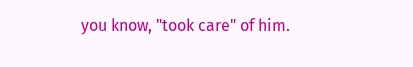you know, "took care" of him.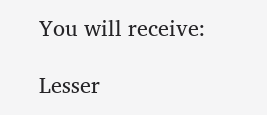You will receive:

Lesser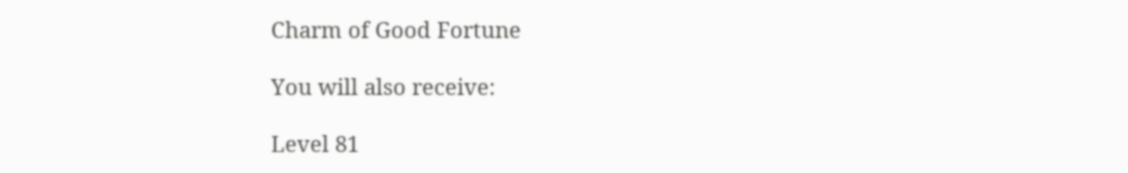Charm of Good Fortune

You will also receive:

Level 81